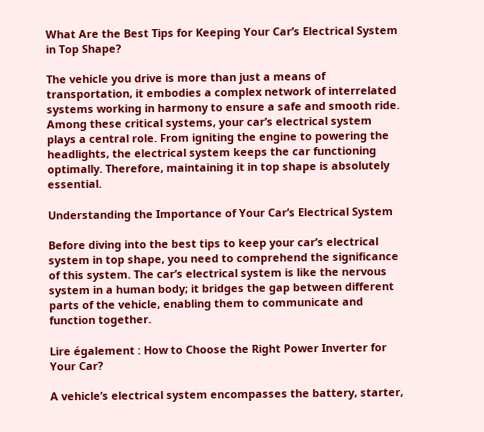What Are the Best Tips for Keeping Your Car’s Electrical System in Top Shape?

The vehicle you drive is more than just a means of transportation, it embodies a complex network of interrelated systems working in harmony to ensure a safe and smooth ride. Among these critical systems, your car’s electrical system plays a central role. From igniting the engine to powering the headlights, the electrical system keeps the car functioning optimally. Therefore, maintaining it in top shape is absolutely essential.

Understanding the Importance of Your Car’s Electrical System

Before diving into the best tips to keep your car’s electrical system in top shape, you need to comprehend the significance of this system. The car’s electrical system is like the nervous system in a human body; it bridges the gap between different parts of the vehicle, enabling them to communicate and function together.

Lire également : How to Choose the Right Power Inverter for Your Car?

A vehicle’s electrical system encompasses the battery, starter,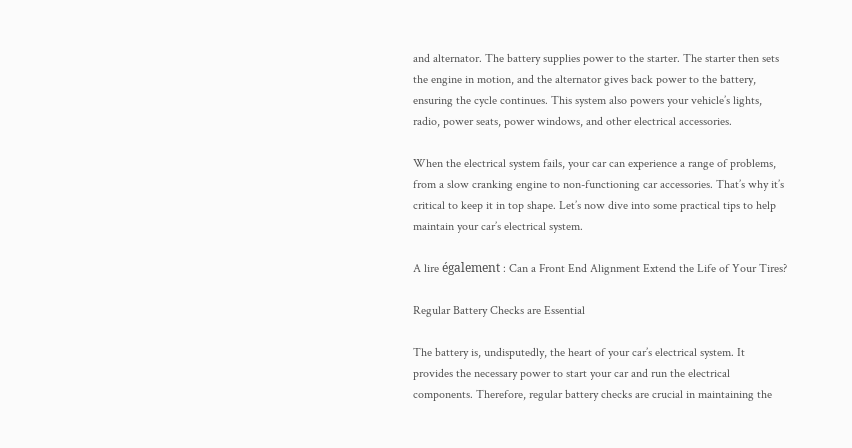and alternator. The battery supplies power to the starter. The starter then sets the engine in motion, and the alternator gives back power to the battery, ensuring the cycle continues. This system also powers your vehicle’s lights, radio, power seats, power windows, and other electrical accessories.

When the electrical system fails, your car can experience a range of problems, from a slow cranking engine to non-functioning car accessories. That’s why it’s critical to keep it in top shape. Let’s now dive into some practical tips to help maintain your car’s electrical system.

A lire également : Can a Front End Alignment Extend the Life of Your Tires?

Regular Battery Checks are Essential

The battery is, undisputedly, the heart of your car’s electrical system. It provides the necessary power to start your car and run the electrical components. Therefore, regular battery checks are crucial in maintaining the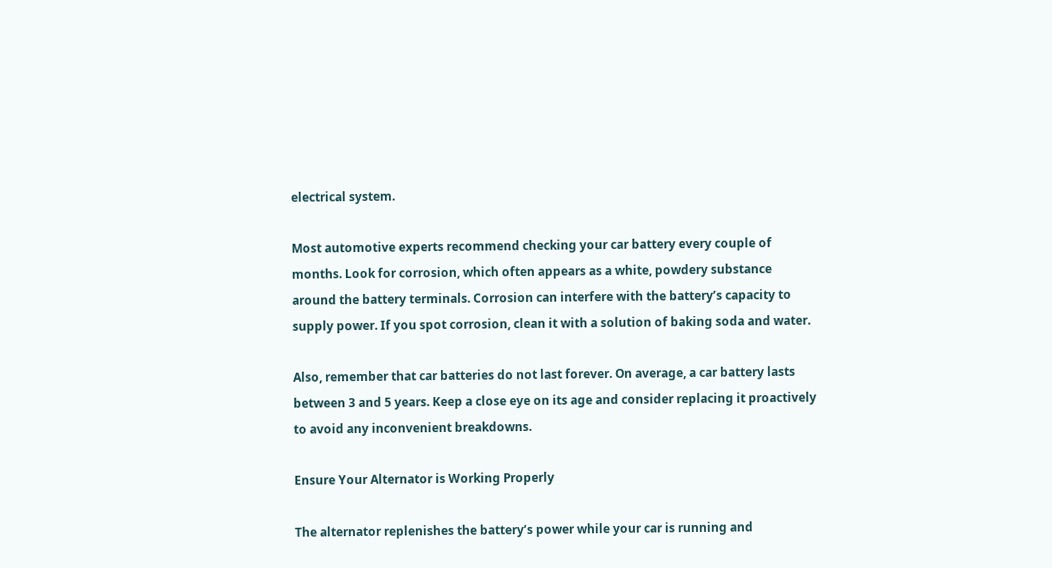electrical system.

Most automotive experts recommend checking your car battery every couple of months. Look for corrosion, which often appears as a white, powdery substance around the battery terminals. Corrosion can interfere with the battery’s capacity to supply power. If you spot corrosion, clean it with a solution of baking soda and water.

Also, remember that car batteries do not last forever. On average, a car battery lasts between 3 and 5 years. Keep a close eye on its age and consider replacing it proactively to avoid any inconvenient breakdowns.

Ensure Your Alternator is Working Properly

The alternator replenishes the battery’s power while your car is running and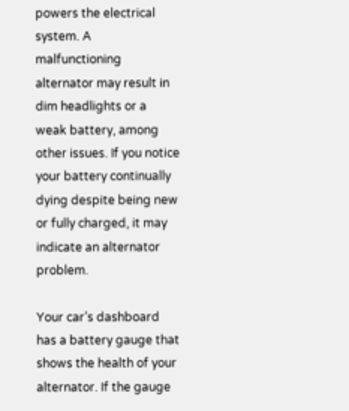powers the electrical system. A malfunctioning alternator may result in dim headlights or a weak battery, among other issues. If you notice your battery continually dying despite being new or fully charged, it may indicate an alternator problem.

Your car’s dashboard has a battery gauge that shows the health of your alternator. If the gauge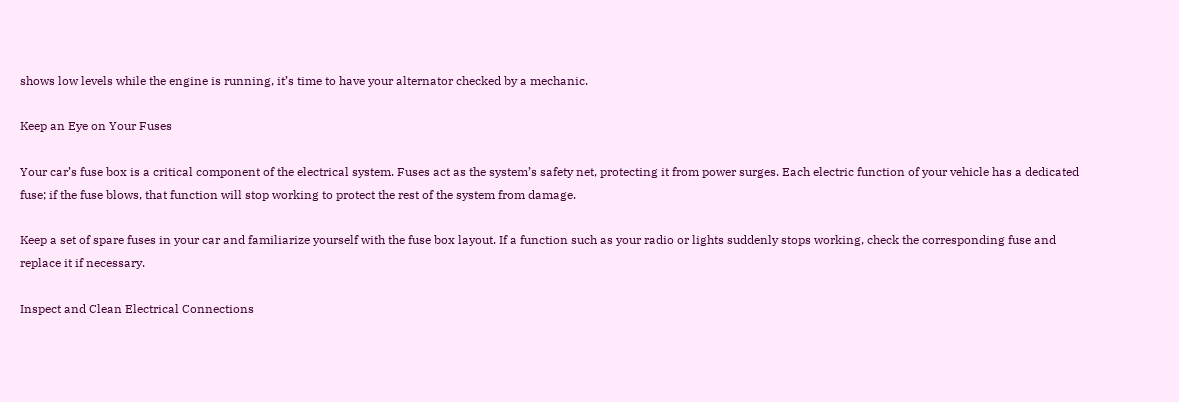shows low levels while the engine is running, it’s time to have your alternator checked by a mechanic.

Keep an Eye on Your Fuses

Your car’s fuse box is a critical component of the electrical system. Fuses act as the system’s safety net, protecting it from power surges. Each electric function of your vehicle has a dedicated fuse; if the fuse blows, that function will stop working to protect the rest of the system from damage.

Keep a set of spare fuses in your car and familiarize yourself with the fuse box layout. If a function such as your radio or lights suddenly stops working, check the corresponding fuse and replace it if necessary.

Inspect and Clean Electrical Connections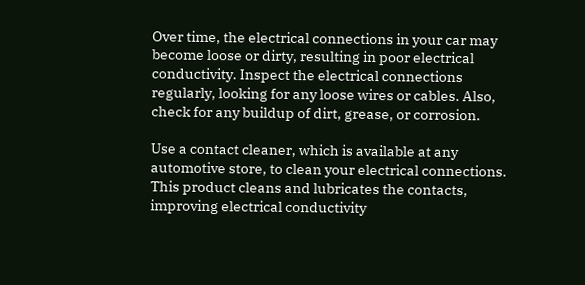Over time, the electrical connections in your car may become loose or dirty, resulting in poor electrical conductivity. Inspect the electrical connections regularly, looking for any loose wires or cables. Also, check for any buildup of dirt, grease, or corrosion.

Use a contact cleaner, which is available at any automotive store, to clean your electrical connections. This product cleans and lubricates the contacts, improving electrical conductivity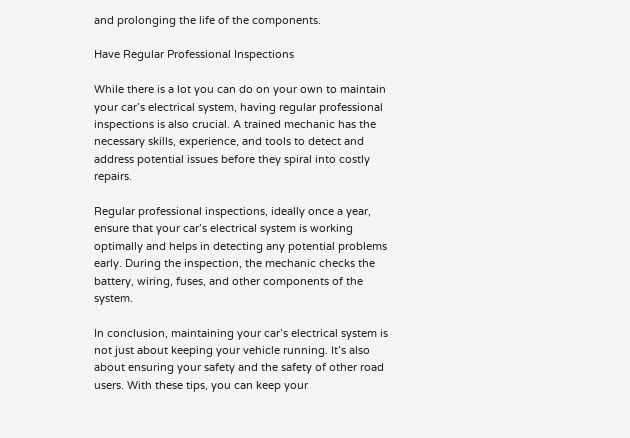and prolonging the life of the components.

Have Regular Professional Inspections

While there is a lot you can do on your own to maintain your car’s electrical system, having regular professional inspections is also crucial. A trained mechanic has the necessary skills, experience, and tools to detect and address potential issues before they spiral into costly repairs.

Regular professional inspections, ideally once a year, ensure that your car’s electrical system is working optimally and helps in detecting any potential problems early. During the inspection, the mechanic checks the battery, wiring, fuses, and other components of the system.

In conclusion, maintaining your car’s electrical system is not just about keeping your vehicle running. It’s also about ensuring your safety and the safety of other road users. With these tips, you can keep your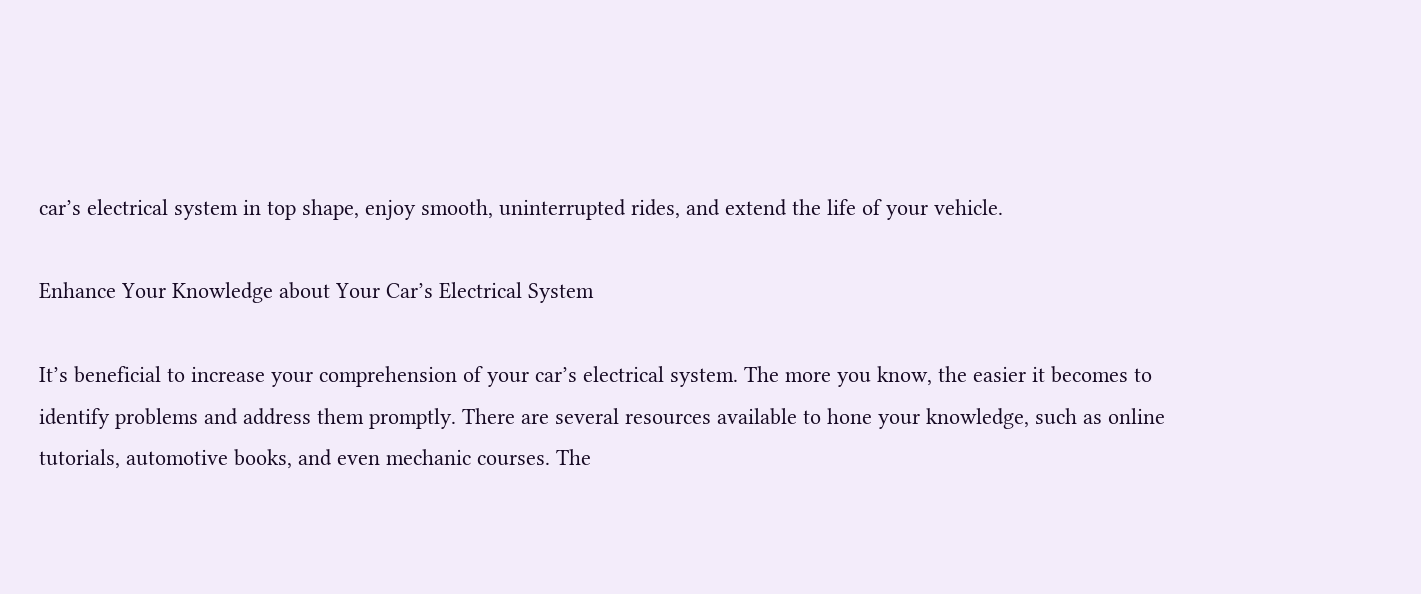car’s electrical system in top shape, enjoy smooth, uninterrupted rides, and extend the life of your vehicle.

Enhance Your Knowledge about Your Car’s Electrical System

It’s beneficial to increase your comprehension of your car’s electrical system. The more you know, the easier it becomes to identify problems and address them promptly. There are several resources available to hone your knowledge, such as online tutorials, automotive books, and even mechanic courses. The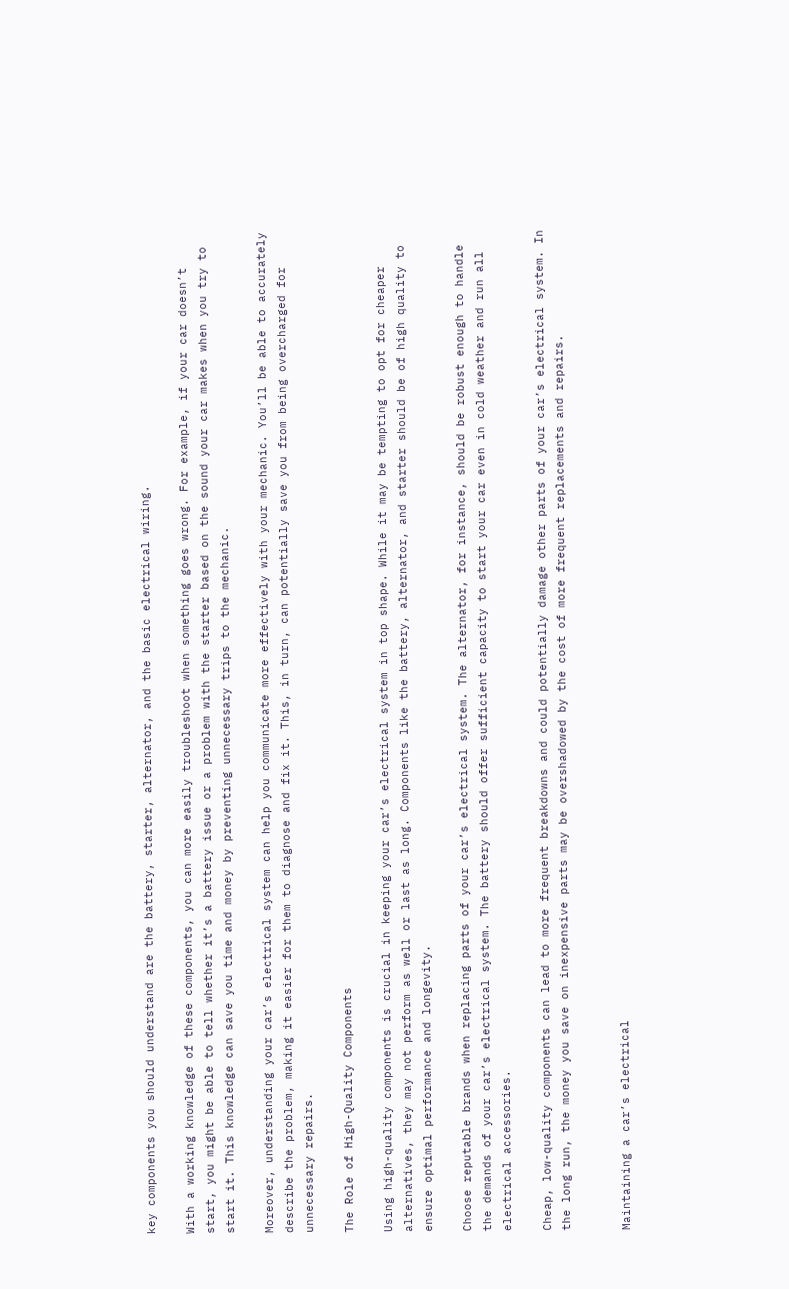key components you should understand are the battery, starter, alternator, and the basic electrical wiring.

With a working knowledge of these components, you can more easily troubleshoot when something goes wrong. For example, if your car doesn’t start, you might be able to tell whether it’s a battery issue or a problem with the starter based on the sound your car makes when you try to start it. This knowledge can save you time and money by preventing unnecessary trips to the mechanic.

Moreover, understanding your car’s electrical system can help you communicate more effectively with your mechanic. You’ll be able to accurately describe the problem, making it easier for them to diagnose and fix it. This, in turn, can potentially save you from being overcharged for unnecessary repairs.

The Role of High-Quality Components

Using high-quality components is crucial in keeping your car’s electrical system in top shape. While it may be tempting to opt for cheaper alternatives, they may not perform as well or last as long. Components like the battery, alternator, and starter should be of high quality to ensure optimal performance and longevity.

Choose reputable brands when replacing parts of your car’s electrical system. The alternator, for instance, should be robust enough to handle the demands of your car’s electrical system. The battery should offer sufficient capacity to start your car even in cold weather and run all electrical accessories.

Cheap, low-quality components can lead to more frequent breakdowns and could potentially damage other parts of your car’s electrical system. In the long run, the money you save on inexpensive parts may be overshadowed by the cost of more frequent replacements and repairs.


Maintaining a car’s electrical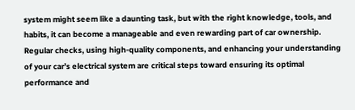system might seem like a daunting task, but with the right knowledge, tools, and habits, it can become a manageable and even rewarding part of car ownership. Regular checks, using high-quality components, and enhancing your understanding of your car’s electrical system are critical steps toward ensuring its optimal performance and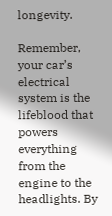longevity.

Remember, your car’s electrical system is the lifeblood that powers everything from the engine to the headlights. By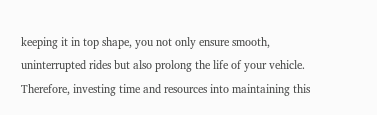keeping it in top shape, you not only ensure smooth, uninterrupted rides but also prolong the life of your vehicle. Therefore, investing time and resources into maintaining this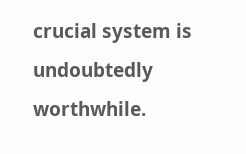crucial system is undoubtedly worthwhile.